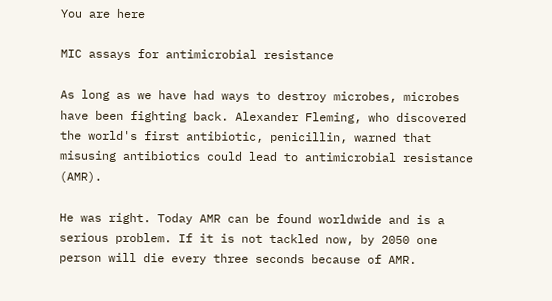You are here

MIC assays for antimicrobial resistance

As long as we have had ways to destroy microbes, microbes have been fighting back. Alexander Fleming, who discovered the world's first antibiotic, penicillin, warned that misusing antibiotics could lead to antimicrobial resistance (AMR).

He was right. Today AMR can be found worldwide and is a serious problem. If it is not tackled now, by 2050 one person will die every three seconds because of AMR.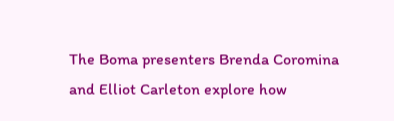The Boma presenters Brenda Coromina and Elliot Carleton explore how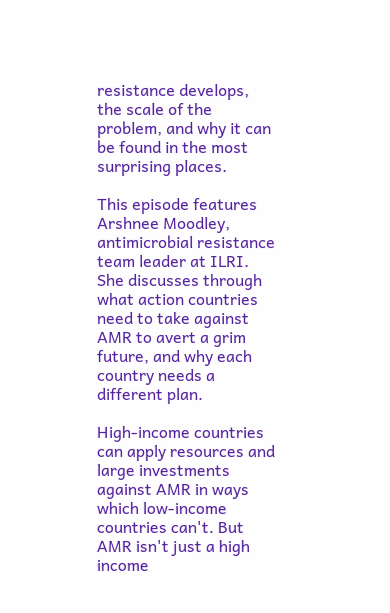resistance develops, the scale of the problem, and why it can be found in the most surprising places.

This episode features Arshnee Moodley, antimicrobial resistance team leader at ILRI. She discusses through what action countries need to take against AMR to avert a grim future, and why each country needs a different plan.

High-income countries can apply resources and large investments against AMR in ways which low-income countries can't. But AMR isn't just a high income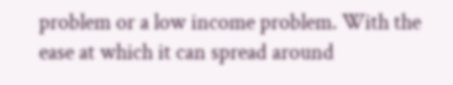problem or a low income problem. With the ease at which it can spread around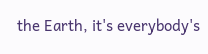the Earth, it's everybody's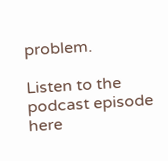problem.

Listen to the podcast episode here